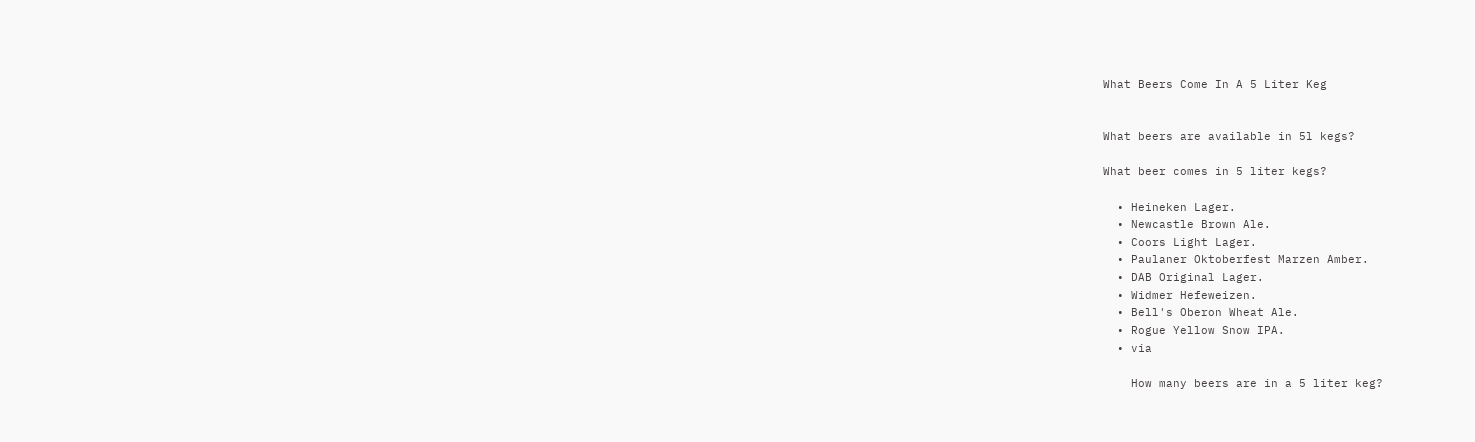What Beers Come In A 5 Liter Keg


What beers are available in 5l kegs?

What beer comes in 5 liter kegs?

  • Heineken Lager.
  • Newcastle Brown Ale.
  • Coors Light Lager.
  • Paulaner Oktoberfest Marzen Amber.
  • DAB Original Lager.
  • Widmer Hefeweizen.
  • Bell's Oberon Wheat Ale.
  • Rogue Yellow Snow IPA.
  • via

    How many beers are in a 5 liter keg?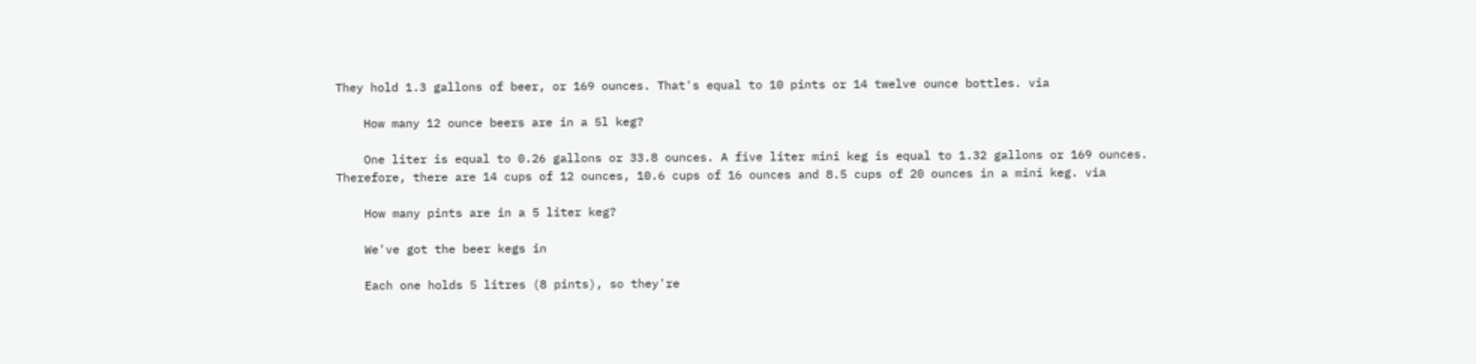They hold 1.3 gallons of beer, or 169 ounces. That's equal to 10 pints or 14 twelve ounce bottles. via

    How many 12 ounce beers are in a 5l keg?

    One liter is equal to 0.26 gallons or 33.8 ounces. A five liter mini keg is equal to 1.32 gallons or 169 ounces. Therefore, there are 14 cups of 12 ounces, 10.6 cups of 16 ounces and 8.5 cups of 20 ounces in a mini keg. via

    How many pints are in a 5 liter keg?

    We've got the beer kegs in

    Each one holds 5 litres (8 pints), so they're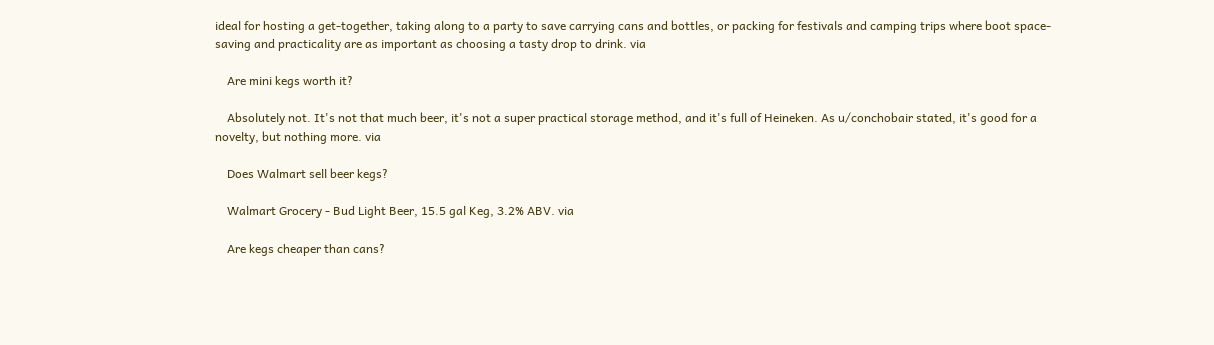ideal for hosting a get-together, taking along to a party to save carrying cans and bottles, or packing for festivals and camping trips where boot space-saving and practicality are as important as choosing a tasty drop to drink. via

    Are mini kegs worth it?

    Absolutely not. It's not that much beer, it's not a super practical storage method, and it's full of Heineken. As u/conchobair stated, it's good for a novelty, but nothing more. via

    Does Walmart sell beer kegs?

    Walmart Grocery - Bud Light Beer, 15.5 gal Keg, 3.2% ABV. via

    Are kegs cheaper than cans?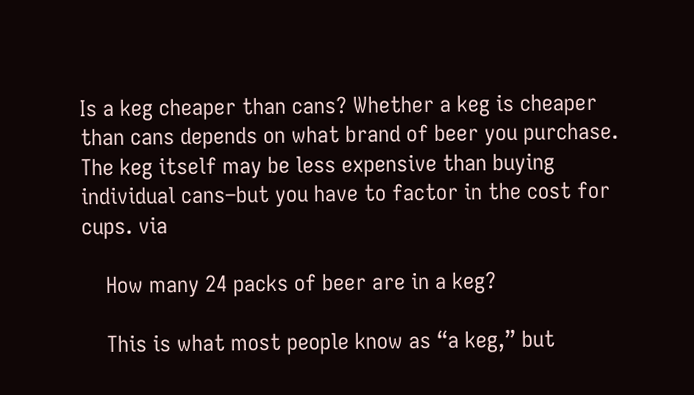Is a keg cheaper than cans? Whether a keg is cheaper than cans depends on what brand of beer you purchase. The keg itself may be less expensive than buying individual cans–but you have to factor in the cost for cups. via

    How many 24 packs of beer are in a keg?

    This is what most people know as “a keg,” but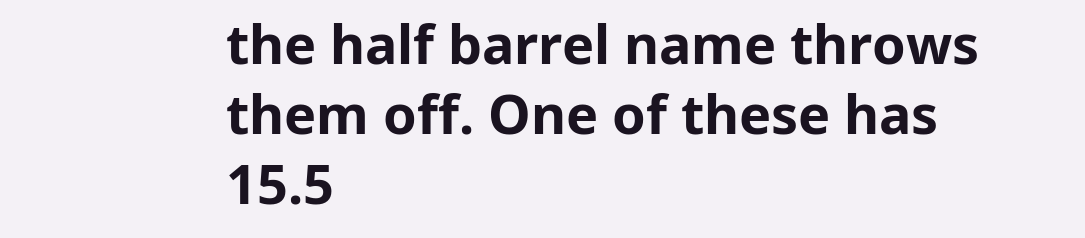the half barrel name throws them off. One of these has 15.5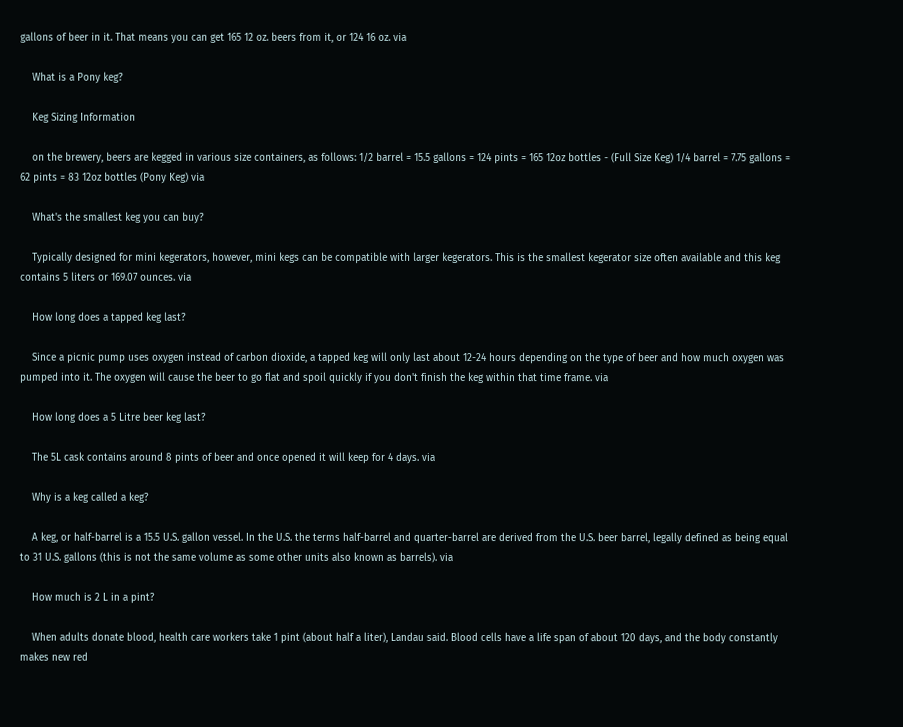gallons of beer in it. That means you can get 165 12 oz. beers from it, or 124 16 oz. via

    What is a Pony keg?

    Keg Sizing Information

    on the brewery, beers are kegged in various size containers, as follows: 1/2 barrel = 15.5 gallons = 124 pints = 165 12oz bottles - (Full Size Keg) 1/4 barrel = 7.75 gallons = 62 pints = 83 12oz bottles (Pony Keg) via

    What's the smallest keg you can buy?

    Typically designed for mini kegerators, however, mini kegs can be compatible with larger kegerators. This is the smallest kegerator size often available and this keg contains 5 liters or 169.07 ounces. via

    How long does a tapped keg last?

    Since a picnic pump uses oxygen instead of carbon dioxide, a tapped keg will only last about 12-24 hours depending on the type of beer and how much oxygen was pumped into it. The oxygen will cause the beer to go flat and spoil quickly if you don't finish the keg within that time frame. via

    How long does a 5 Litre beer keg last?

    The 5L cask contains around 8 pints of beer and once opened it will keep for 4 days. via

    Why is a keg called a keg?

    A keg, or half-barrel is a 15.5 U.S. gallon vessel. In the U.S. the terms half-barrel and quarter-barrel are derived from the U.S. beer barrel, legally defined as being equal to 31 U.S. gallons (this is not the same volume as some other units also known as barrels). via

    How much is 2 L in a pint?

    When adults donate blood, health care workers take 1 pint (about half a liter), Landau said. Blood cells have a life span of about 120 days, and the body constantly makes new red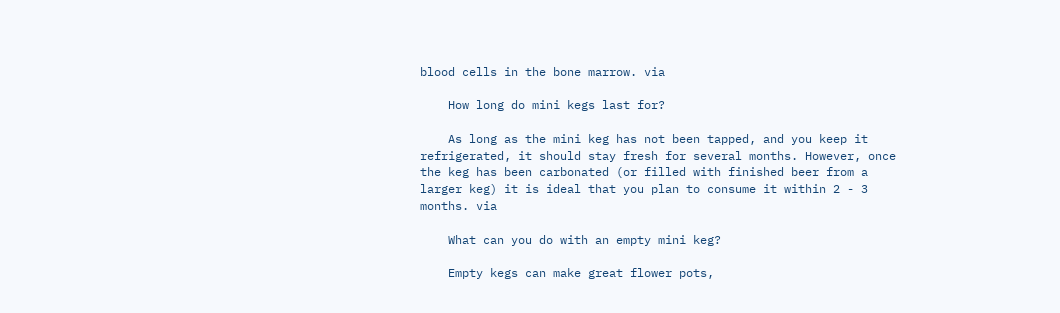blood cells in the bone marrow. via

    How long do mini kegs last for?

    As long as the mini keg has not been tapped, and you keep it refrigerated, it should stay fresh for several months. However, once the keg has been carbonated (or filled with finished beer from a larger keg) it is ideal that you plan to consume it within 2 - 3 months. via

    What can you do with an empty mini keg?

    Empty kegs can make great flower pots,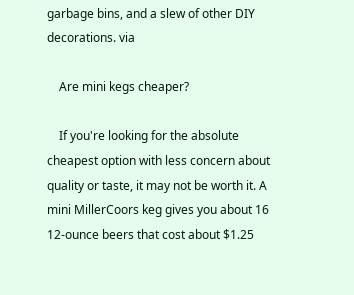garbage bins, and a slew of other DIY decorations. via

    Are mini kegs cheaper?

    If you're looking for the absolute cheapest option with less concern about quality or taste, it may not be worth it. A mini MillerCoors keg gives you about 16 12-ounce beers that cost about $1.25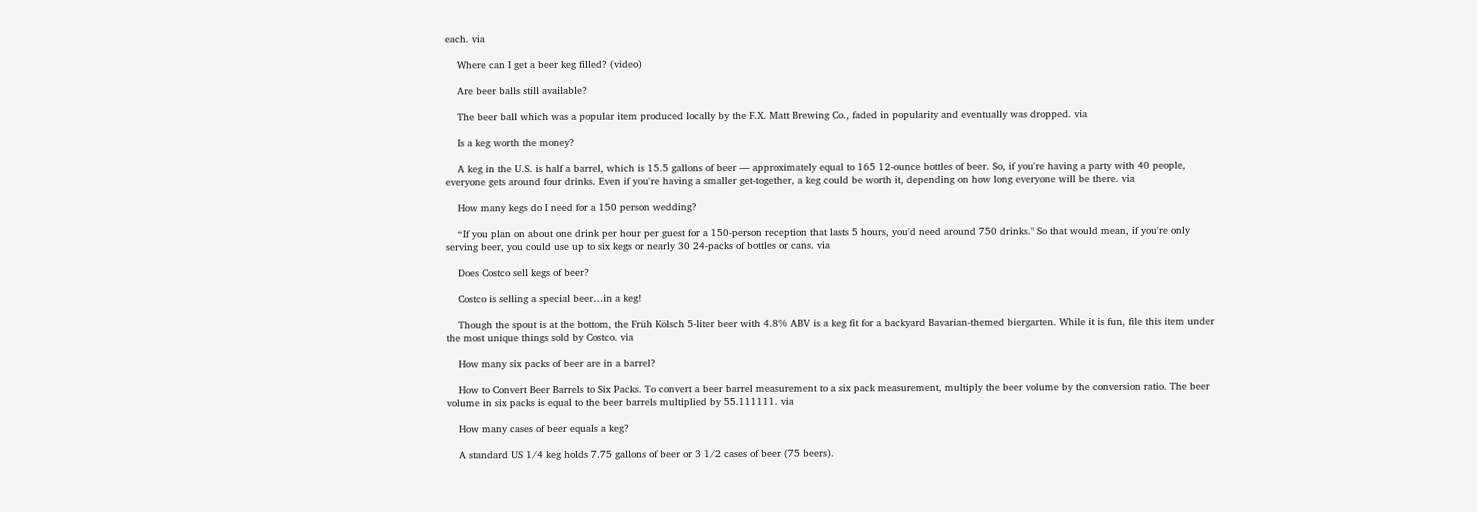each. via

    Where can I get a beer keg filled? (video)

    Are beer balls still available?

    The beer ball which was a popular item produced locally by the F.X. Matt Brewing Co., faded in popularity and eventually was dropped. via

    Is a keg worth the money?

    A keg in the U.S. is half a barrel, which is 15.5 gallons of beer — approximately equal to 165 12-ounce bottles of beer. So, if you're having a party with 40 people, everyone gets around four drinks. Even if you're having a smaller get-together, a keg could be worth it, depending on how long everyone will be there. via

    How many kegs do I need for a 150 person wedding?

    “If you plan on about one drink per hour per guest for a 150-person reception that lasts 5 hours, you'd need around 750 drinks." So that would mean, if you're only serving beer, you could use up to six kegs or nearly 30 24-packs of bottles or cans. via

    Does Costco sell kegs of beer?

    Costco is selling a special beer…in a keg!

    Though the spout is at the bottom, the Früh Kölsch 5-liter beer with 4.8% ABV is a keg fit for a backyard Bavarian-themed biergarten. While it is fun, file this item under the most unique things sold by Costco. via

    How many six packs of beer are in a barrel?

    How to Convert Beer Barrels to Six Packs. To convert a beer barrel measurement to a six pack measurement, multiply the beer volume by the conversion ratio. The beer volume in six packs is equal to the beer barrels multiplied by 55.111111. via

    How many cases of beer equals a keg?

    A standard US 1/4 keg holds 7.75 gallons of beer or 3 1/2 cases of beer (75 beers).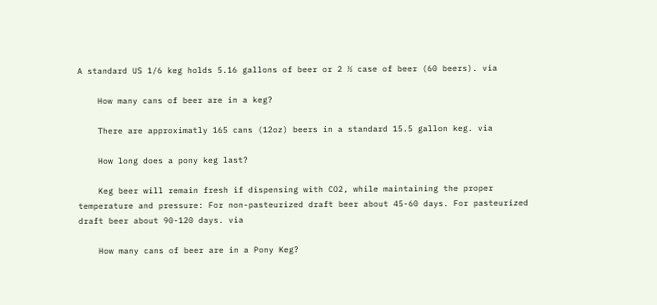A standard US 1/6 keg holds 5.16 gallons of beer or 2 ½ case of beer (60 beers). via

    How many cans of beer are in a keg?

    There are approximatly 165 cans (12oz) beers in a standard 15.5 gallon keg. via

    How long does a pony keg last?

    Keg beer will remain fresh if dispensing with CO2, while maintaining the proper temperature and pressure: For non-pasteurized draft beer about 45-60 days. For pasteurized draft beer about 90-120 days. via

    How many cans of beer are in a Pony Keg?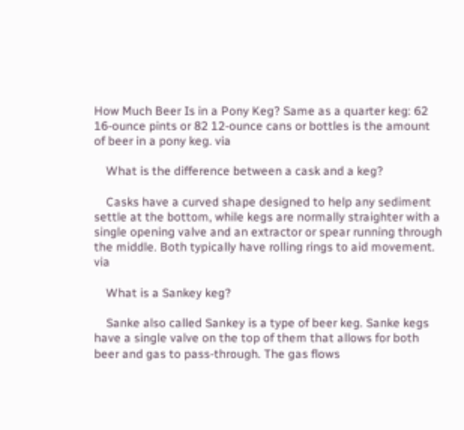How Much Beer Is in a Pony Keg? Same as a quarter keg: 62 16-ounce pints or 82 12-ounce cans or bottles is the amount of beer in a pony keg. via

    What is the difference between a cask and a keg?

    Casks have a curved shape designed to help any sediment settle at the bottom, while kegs are normally straighter with a single opening valve and an extractor or spear running through the middle. Both typically have rolling rings to aid movement. via

    What is a Sankey keg?

    Sanke also called Sankey is a type of beer keg. Sanke kegs have a single valve on the top of them that allows for both beer and gas to pass-through. The gas flows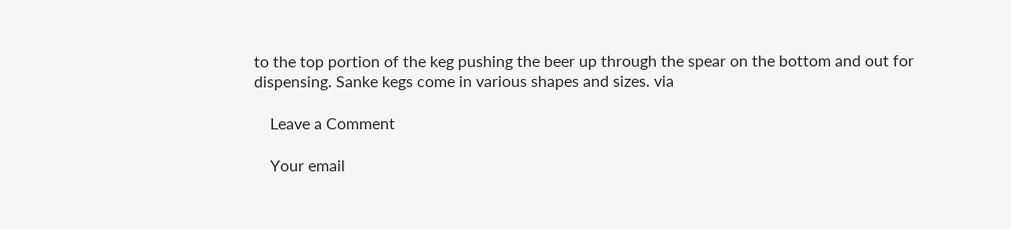to the top portion of the keg pushing the beer up through the spear on the bottom and out for dispensing. Sanke kegs come in various shapes and sizes. via

    Leave a Comment

    Your email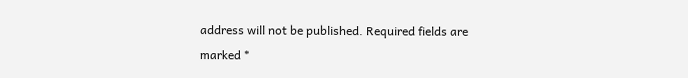address will not be published. Required fields are marked *